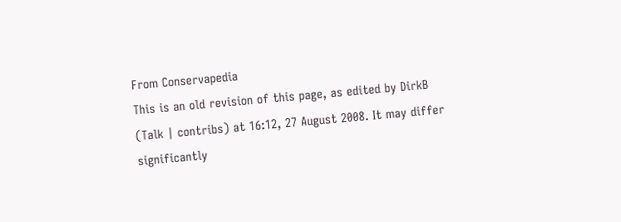From Conservapedia
This is an old revision of this page, as edited by DirkB (Talk | contribs) at 16:12, 27 August 2008. It may differ significantly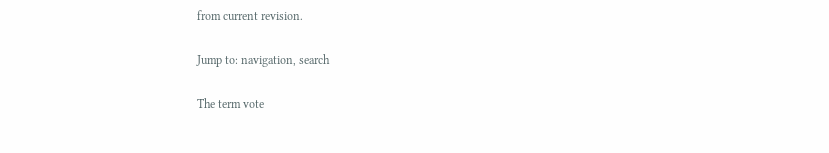from current revision.

Jump to: navigation, search

The term vote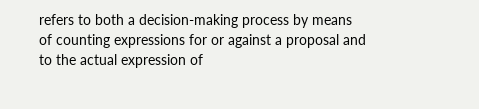refers to both a decision-making process by means of counting expressions for or against a proposal and to the actual expression of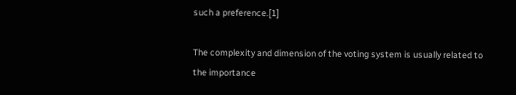such a preference.[1]

The complexity and dimension of the voting system is usually related to the importance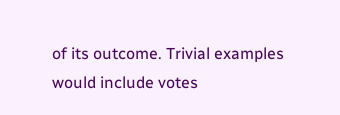of its outcome. Trivial examples would include votes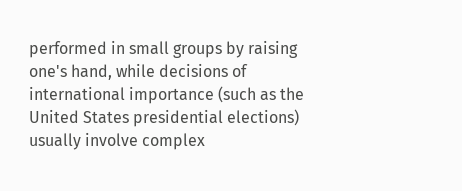performed in small groups by raising one's hand, while decisions of international importance (such as the United States presidential elections) usually involve complex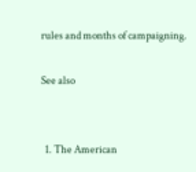rules and months of campaigning.

See also


  1. The American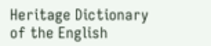Heritage Dictionary of the English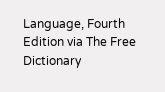Language, Fourth Edition via The Free Dictionary